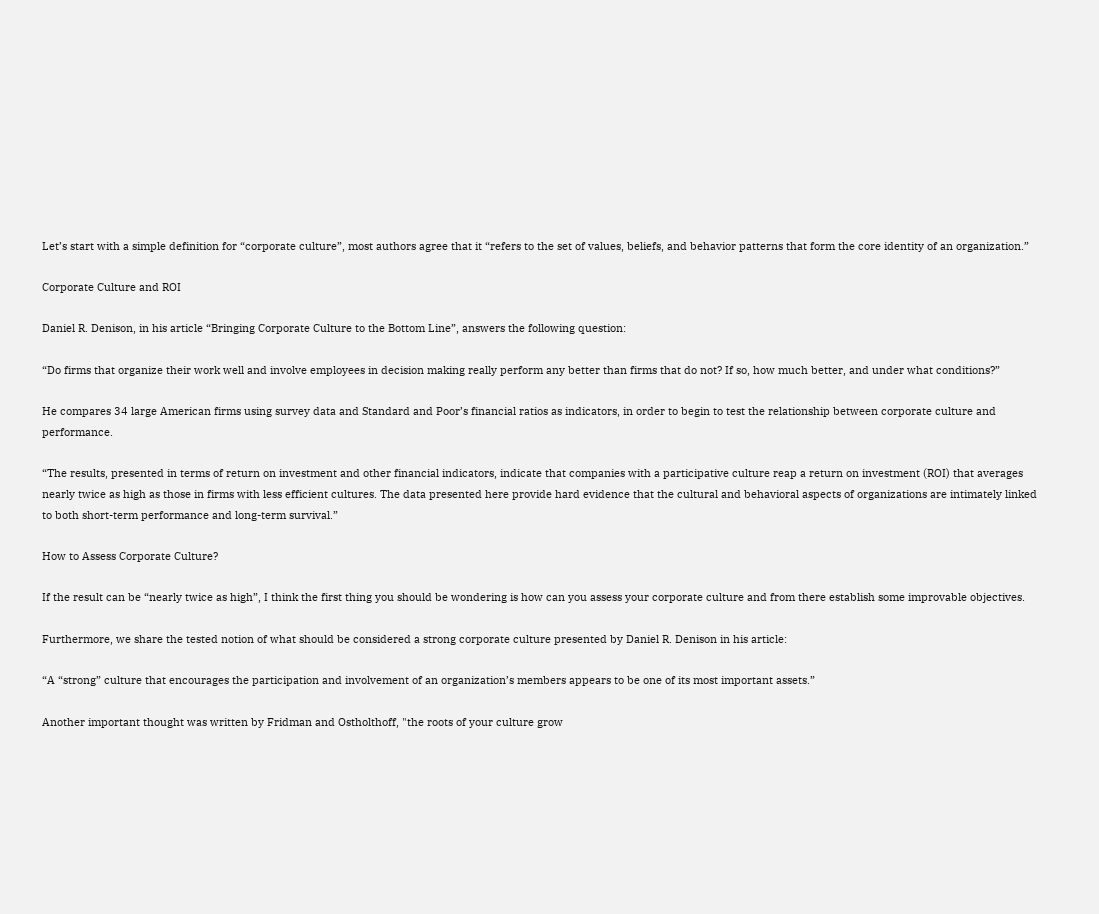Let’s start with a simple definition for “corporate culture”, most authors agree that it “refers to the set of values, beliefs, and behavior patterns that form the core identity of an organization.”

Corporate Culture and ROI

Daniel R. Denison, in his article “Bringing Corporate Culture to the Bottom Line”, answers the following question:

“Do firms that organize their work well and involve employees in decision making really perform any better than firms that do not? If so, how much better, and under what conditions?”

He compares 34 large American firms using survey data and Standard and Poor’s financial ratios as indicators, in order to begin to test the relationship between corporate culture and performance.

“The results, presented in terms of return on investment and other financial indicators, indicate that companies with a participative culture reap a return on investment (ROI) that averages nearly twice as high as those in firms with less efficient cultures. The data presented here provide hard evidence that the cultural and behavioral aspects of organizations are intimately linked to both short-term performance and long-term survival.”

How to Assess Corporate Culture?

If the result can be “nearly twice as high”, I think the first thing you should be wondering is how can you assess your corporate culture and from there establish some improvable objectives.

Furthermore, we share the tested notion of what should be considered a strong corporate culture presented by Daniel R. Denison in his article:

“A “strong” culture that encourages the participation and involvement of an organization’s members appears to be one of its most important assets.”

Another important thought was written by Fridman and Ostholthoff, "the roots of your culture grow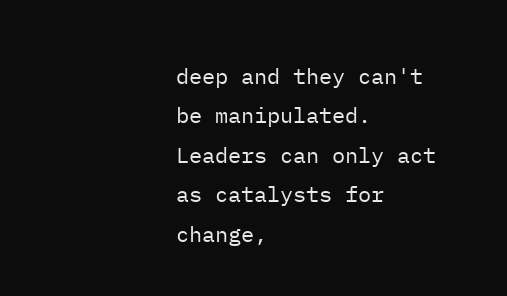deep and they can't be manipulated. Leaders can only act as catalysts for change,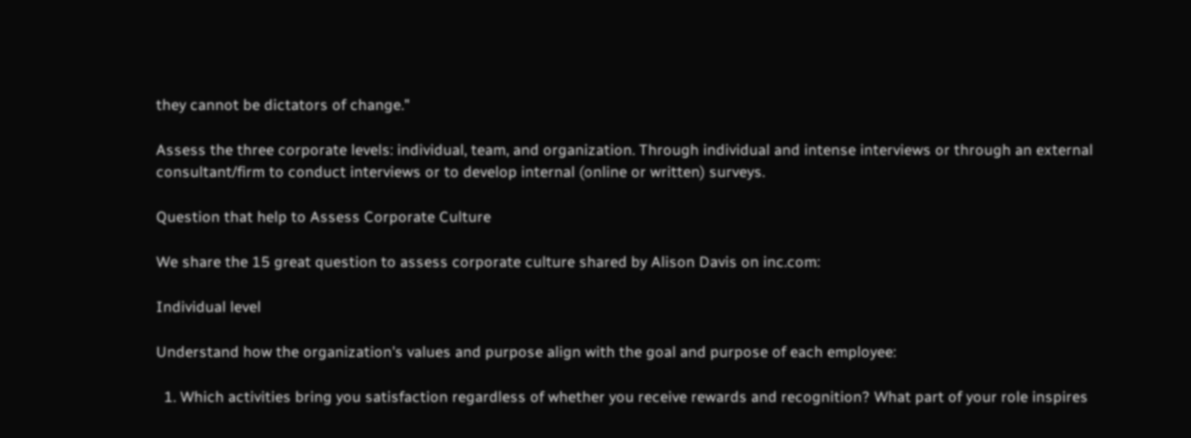they cannot be dictators of change."

Assess the three corporate levels: individual, team, and organization. Through individual and intense interviews or through an external consultant/firm to conduct interviews or to develop internal (online or written) surveys.

Question that help to Assess Corporate Culture

We share the 15 great question to assess corporate culture shared by Alison Davis on inc.com:

Individual level

Understand how the organization's values and purpose align with the goal and purpose of each employee:

  1. Which activities bring you satisfaction regardless of whether you receive rewards and recognition? What part of your role inspires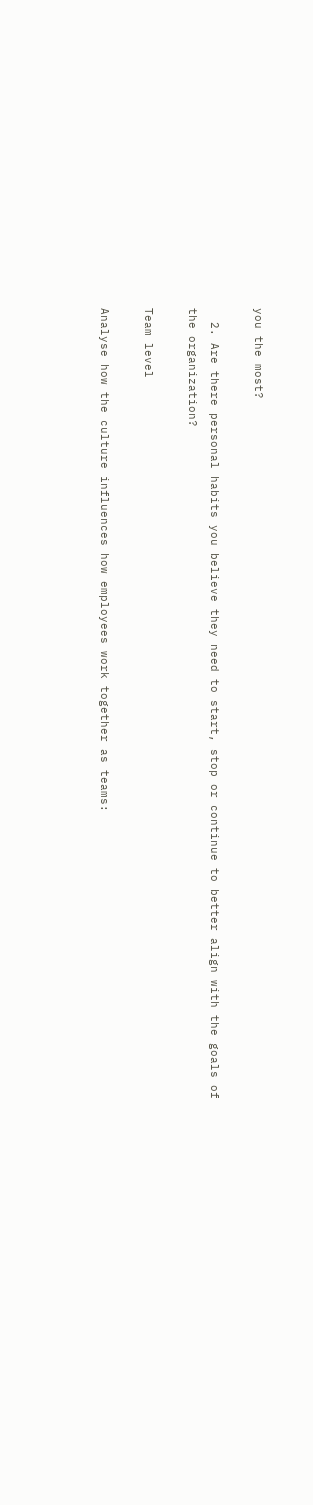you the most?

  2. Are there personal habits you believe they need to start, stop or continue to better align with the goals of the organization?

Team level

Analyse how the culture influences how employees work together as teams: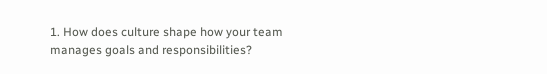1. How does culture shape how your team manages goals and responsibilities?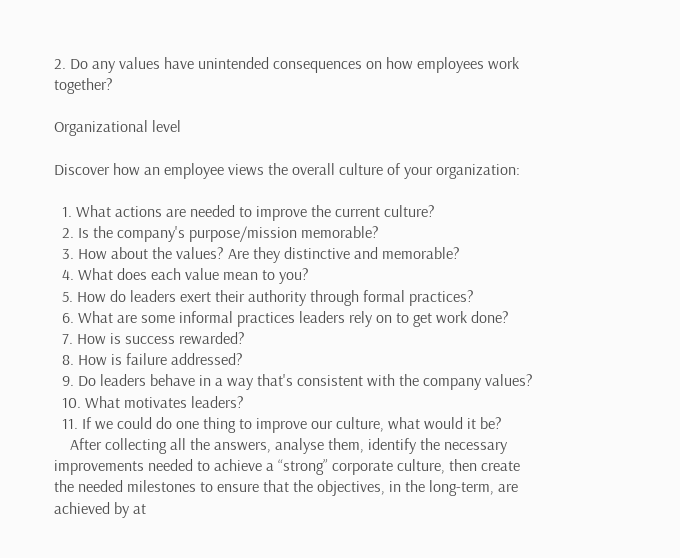2. Do any values have unintended consequences on how employees work together?

Organizational level

Discover how an employee views the overall culture of your organization:

  1. What actions are needed to improve the current culture?
  2. Is the company's purpose/mission memorable?
  3. How about the values? Are they distinctive and memorable?
  4. What does each value mean to you?
  5. How do leaders exert their authority through formal practices?
  6. What are some informal practices leaders rely on to get work done?
  7. How is success rewarded?
  8. How is failure addressed?
  9. Do leaders behave in a way that's consistent with the company values?
  10. What motivates leaders?
  11. If we could do one thing to improve our culture, what would it be?
    After collecting all the answers, analyse them, identify the necessary improvements needed to achieve a “strong” corporate culture, then create the needed milestones to ensure that the objectives, in the long-term, are achieved by at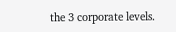the 3 corporate levels.